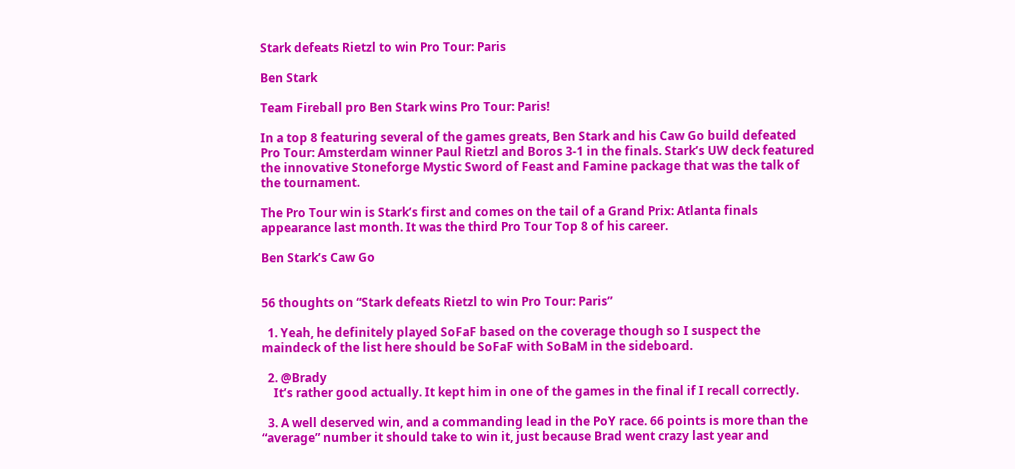Stark defeats Rietzl to win Pro Tour: Paris

Ben Stark

Team Fireball pro Ben Stark wins Pro Tour: Paris!

In a top 8 featuring several of the games greats, Ben Stark and his Caw Go build defeated Pro Tour: Amsterdam winner Paul Rietzl and Boros 3-1 in the finals. Stark’s UW deck featured the innovative Stoneforge Mystic Sword of Feast and Famine package that was the talk of the tournament.

The Pro Tour win is Stark’s first and comes on the tail of a Grand Prix: Atlanta finals appearance last month. It was the third Pro Tour Top 8 of his career.

Ben Stark’s Caw Go


56 thoughts on “Stark defeats Rietzl to win Pro Tour: Paris”

  1. Yeah, he definitely played SoFaF based on the coverage though so I suspect the maindeck of the list here should be SoFaF with SoBaM in the sideboard.

  2. @Brady
    It’s rather good actually. It kept him in one of the games in the final if I recall correctly.

  3. A well deserved win, and a commanding lead in the PoY race. 66 points is more than the “average” number it should take to win it, just because Brad went crazy last year and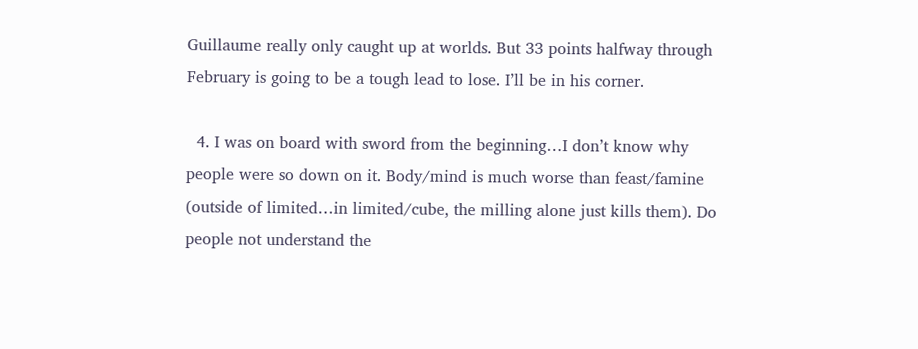Guillaume really only caught up at worlds. But 33 points halfway through February is going to be a tough lead to lose. I’ll be in his corner.

  4. I was on board with sword from the beginning…I don’t know why people were so down on it. Body/mind is much worse than feast/famine (outside of limited…in limited/cube, the milling alone just kills them). Do people not understand the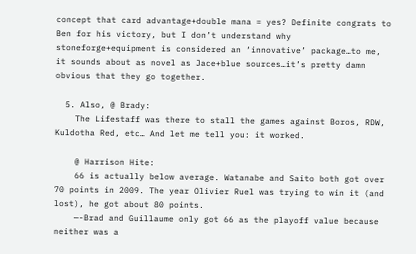concept that card advantage+double mana = yes? Definite congrats to Ben for his victory, but I don’t understand why stoneforge+equipment is considered an ‘innovative’ package…to me, it sounds about as novel as Jace+blue sources…it’s pretty damn obvious that they go together.

  5. Also, @ Brady:
    The Lifestaff was there to stall the games against Boros, RDW, Kuldotha Red, etc… And let me tell you: it worked.

    @ Harrison Hite:
    66 is actually below average. Watanabe and Saito both got over 70 points in 2009. The year Olivier Ruel was trying to win it (and lost), he got about 80 points.
    —-Brad and Guillaume only got 66 as the playoff value because neither was a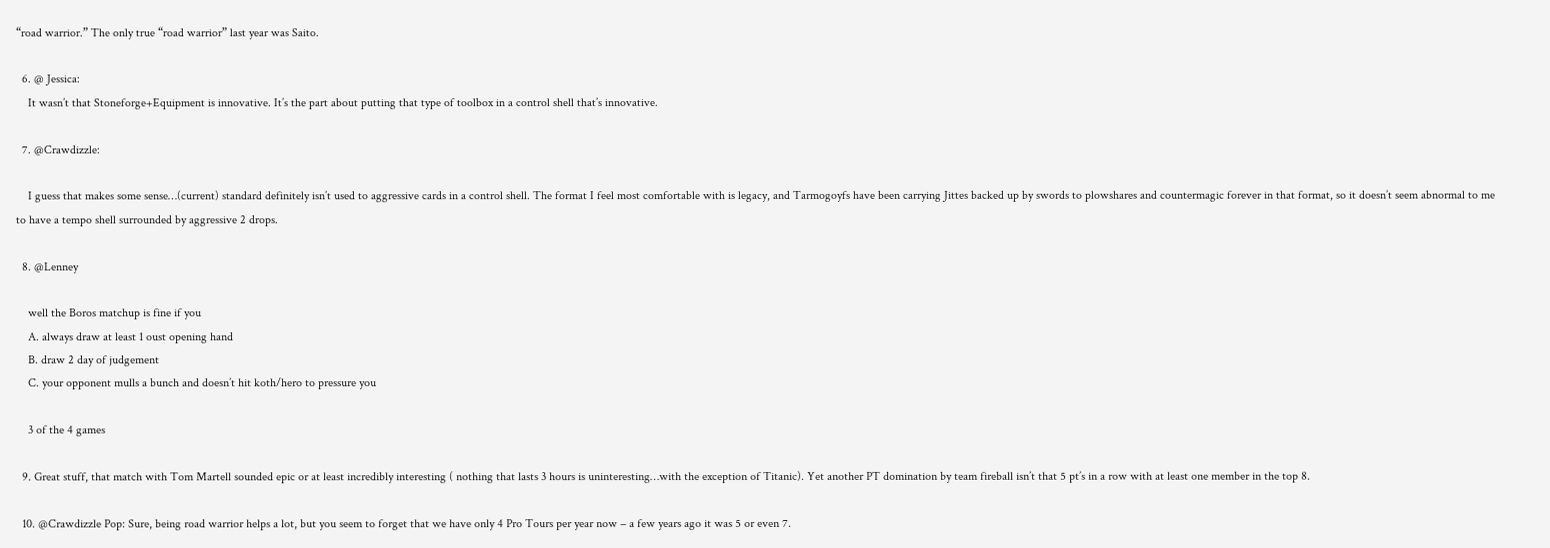“road warrior.” The only true “road warrior” last year was Saito.

  6. @ Jessica:
    It wasn’t that Stoneforge+Equipment is innovative. It’s the part about putting that type of toolbox in a control shell that’s innovative.

  7. @Crawdizzle:

    I guess that makes some sense…(current) standard definitely isn’t used to aggressive cards in a control shell. The format I feel most comfortable with is legacy, and Tarmogoyfs have been carrying Jittes backed up by swords to plowshares and countermagic forever in that format, so it doesn’t seem abnormal to me to have a tempo shell surrounded by aggressive 2 drops.

  8. @Lenney

    well the Boros matchup is fine if you
    A. always draw at least 1 oust opening hand
    B. draw 2 day of judgement
    C. your opponent mulls a bunch and doesn’t hit koth/hero to pressure you

    3 of the 4 games

  9. Great stuff, that match with Tom Martell sounded epic or at least incredibly interesting ( nothing that lasts 3 hours is uninteresting…with the exception of Titanic). Yet another PT domination by team fireball isn’t that 5 pt’s in a row with at least one member in the top 8.

  10. @Crawdizzle Pop: Sure, being road warrior helps a lot, but you seem to forget that we have only 4 Pro Tours per year now – a few years ago it was 5 or even 7.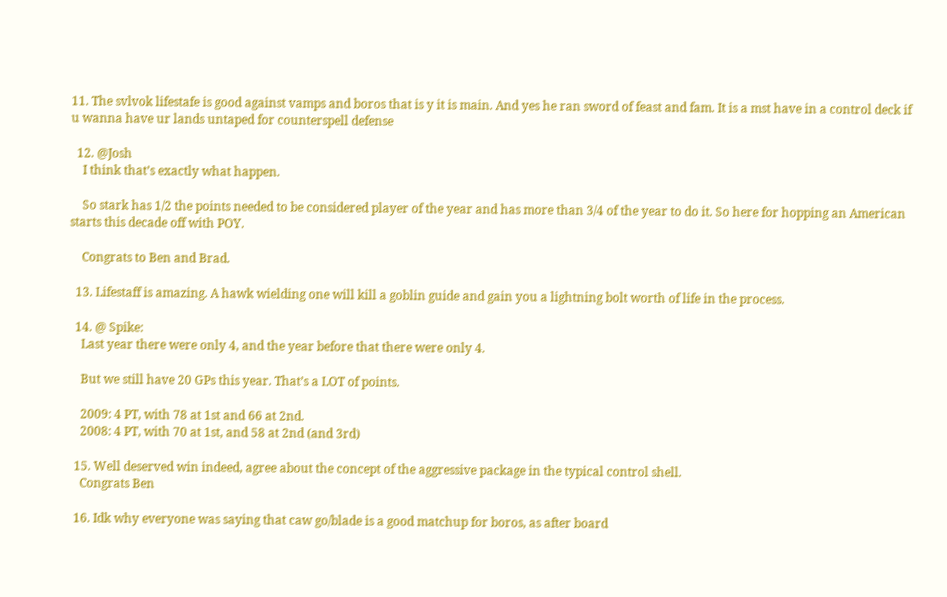11. The svlvok lifestafe is good against vamps and boros that is y it is main. And yes he ran sword of feast and fam. It is a mst have in a control deck if u wanna have ur lands untaped for counterspell defense

  12. @Josh
    I think that’s exactly what happen.

    So stark has 1/2 the points needed to be considered player of the year and has more than 3/4 of the year to do it. So here for hopping an American starts this decade off with POY.

    Congrats to Ben and Brad.

  13. Lifestaff is amazing. A hawk wielding one will kill a goblin guide and gain you a lightning bolt worth of life in the process.

  14. @ Spike:
    Last year there were only 4, and the year before that there were only 4.

    But we still have 20 GPs this year. That’s a LOT of points.

    2009: 4 PT, with 78 at 1st and 66 at 2nd.
    2008: 4 PT, with 70 at 1st, and 58 at 2nd (and 3rd)

  15. Well deserved win indeed, agree about the concept of the aggressive package in the typical control shell.
    Congrats Ben

  16. Idk why everyone was saying that caw go/blade is a good matchup for boros, as after board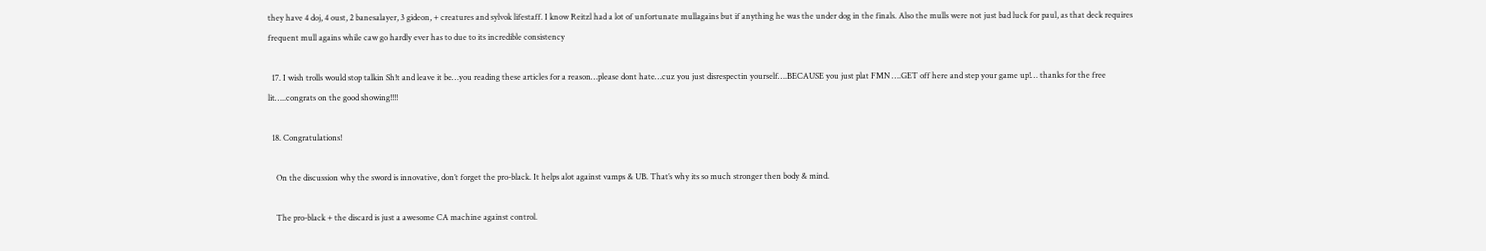they have 4 doj, 4 oust, 2 banesalayer, 3 gideon, + creatures and sylvok lifestaff. I know Reitzl had a lot of unfortunate mullagains but if anything he was the under dog in the finals. Also the mulls were not just bad luck for paul, as that deck requires frequent mull agains while caw go hardly ever has to due to its incredible consistency

  17. I wish trolls would stop talkin Sh!t and leave it be…you reading these articles for a reason…please dont hate…cuz you just disrespectin yourself….BECAUSE you just plat FMN ….GET off here and step your game up!… thanks for the free lit…..congrats on the good showing!!!!

  18. Congratulations!

    On the discussion why the sword is innovative, don’t forget the pro-black. It helps alot against vamps & UB. That’s why its so much stronger then body & mind.

    The pro-black + the discard is just a awesome CA machine against control.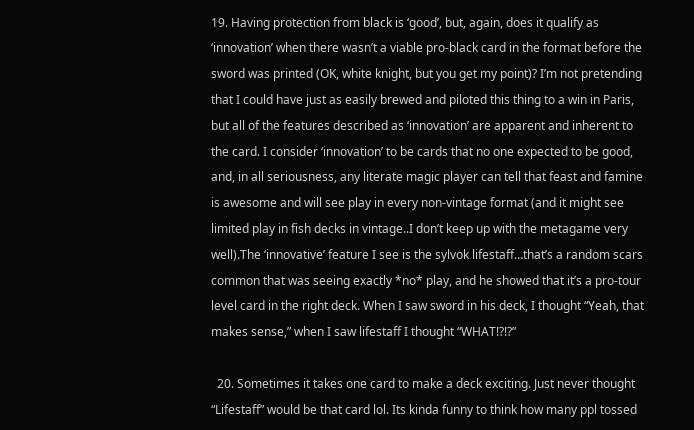19. Having protection from black is ‘good’, but, again, does it qualify as ‘innovation’ when there wasn’t a viable pro-black card in the format before the sword was printed (OK, white knight, but you get my point)? I’m not pretending that I could have just as easily brewed and piloted this thing to a win in Paris, but all of the features described as ‘innovation’ are apparent and inherent to the card. I consider ‘innovation’ to be cards that no one expected to be good, and, in all seriousness, any literate magic player can tell that feast and famine is awesome and will see play in every non-vintage format (and it might see limited play in fish decks in vintage..I don’t keep up with the metagame very well).The ‘innovative’ feature I see is the sylvok lifestaff…that’s a random scars common that was seeing exactly *no* play, and he showed that it’s a pro-tour level card in the right deck. When I saw sword in his deck, I thought “Yeah, that makes sense,” when I saw lifestaff I thought “WHAT!?!?”

  20. Sometimes it takes one card to make a deck exciting. Just never thought “Lifestaff” would be that card lol. Its kinda funny to think how many ppl tossed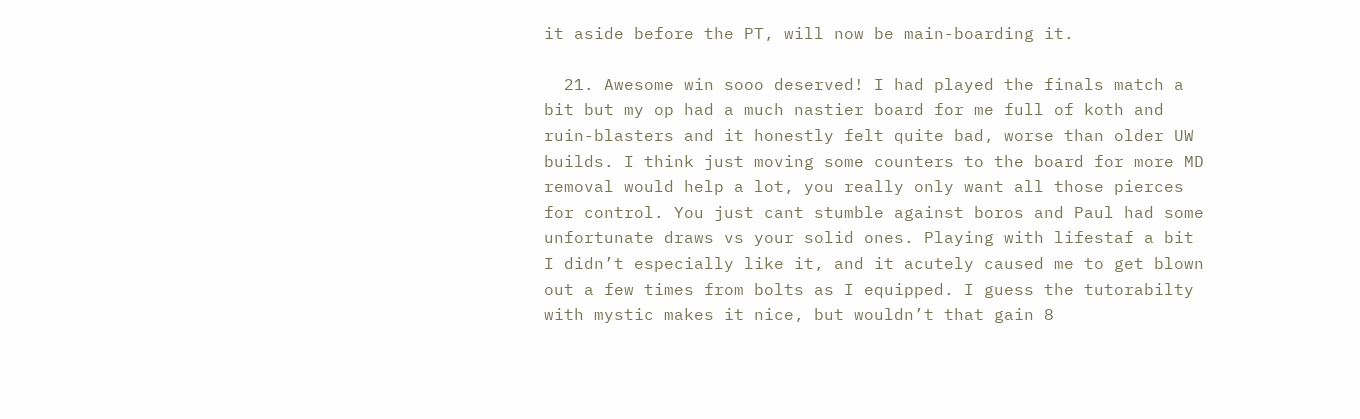it aside before the PT, will now be main-boarding it.

  21. Awesome win sooo deserved! I had played the finals match a bit but my op had a much nastier board for me full of koth and ruin-blasters and it honestly felt quite bad, worse than older UW builds. I think just moving some counters to the board for more MD removal would help a lot, you really only want all those pierces for control. You just cant stumble against boros and Paul had some unfortunate draws vs your solid ones. Playing with lifestaf a bit I didn’t especially like it, and it acutely caused me to get blown out a few times from bolts as I equipped. I guess the tutorabilty with mystic makes it nice, but wouldn’t that gain 8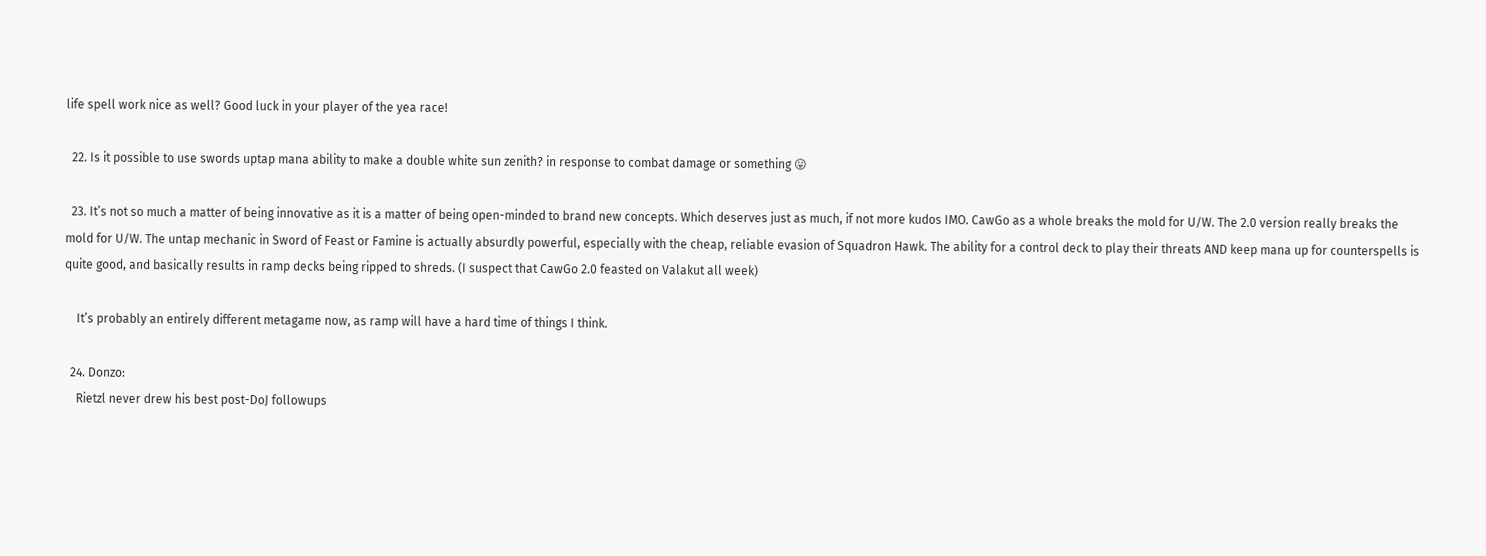life spell work nice as well? Good luck in your player of the yea race!

  22. Is it possible to use swords uptap mana ability to make a double white sun zenith? in response to combat damage or something 😛

  23. It’s not so much a matter of being innovative as it is a matter of being open-minded to brand new concepts. Which deserves just as much, if not more kudos IMO. CawGo as a whole breaks the mold for U/W. The 2.0 version really breaks the mold for U/W. The untap mechanic in Sword of Feast or Famine is actually absurdly powerful, especially with the cheap, reliable evasion of Squadron Hawk. The ability for a control deck to play their threats AND keep mana up for counterspells is quite good, and basically results in ramp decks being ripped to shreds. (I suspect that CawGo 2.0 feasted on Valakut all week)

    It’s probably an entirely different metagame now, as ramp will have a hard time of things I think.

  24. Donzo:
    Rietzl never drew his best post-DoJ followups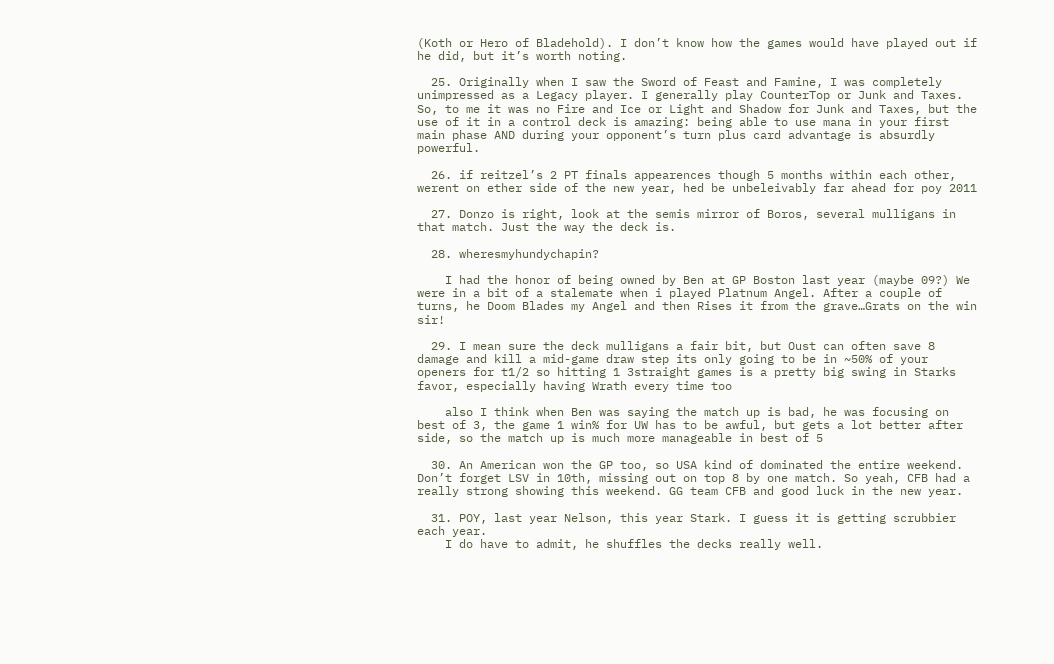(Koth or Hero of Bladehold). I don’t know how the games would have played out if he did, but it’s worth noting.

  25. Originally when I saw the Sword of Feast and Famine, I was completely unimpressed as a Legacy player. I generally play CounterTop or Junk and Taxes. So, to me it was no Fire and Ice or Light and Shadow for Junk and Taxes, but the use of it in a control deck is amazing: being able to use mana in your first main phase AND during your opponent’s turn plus card advantage is absurdly powerful.

  26. if reitzel’s 2 PT finals appearences though 5 months within each other, werent on ether side of the new year, hed be unbeleivably far ahead for poy 2011

  27. Donzo is right, look at the semis mirror of Boros, several mulligans in that match. Just the way the deck is.

  28. wheresmyhundychapin?

    I had the honor of being owned by Ben at GP Boston last year (maybe 09?) We were in a bit of a stalemate when i played Platnum Angel. After a couple of turns, he Doom Blades my Angel and then Rises it from the grave…Grats on the win sir!

  29. I mean sure the deck mulligans a fair bit, but Oust can often save 8 damage and kill a mid-game draw step its only going to be in ~50% of your openers for t1/2 so hitting 1 3straight games is a pretty big swing in Starks favor, especially having Wrath every time too

    also I think when Ben was saying the match up is bad, he was focusing on best of 3, the game 1 win% for UW has to be awful, but gets a lot better after side, so the match up is much more manageable in best of 5

  30. An American won the GP too, so USA kind of dominated the entire weekend. Don’t forget LSV in 10th, missing out on top 8 by one match. So yeah, CFB had a really strong showing this weekend. GG team CFB and good luck in the new year.

  31. POY, last year Nelson, this year Stark. I guess it is getting scrubbier each year.
    I do have to admit, he shuffles the decks really well.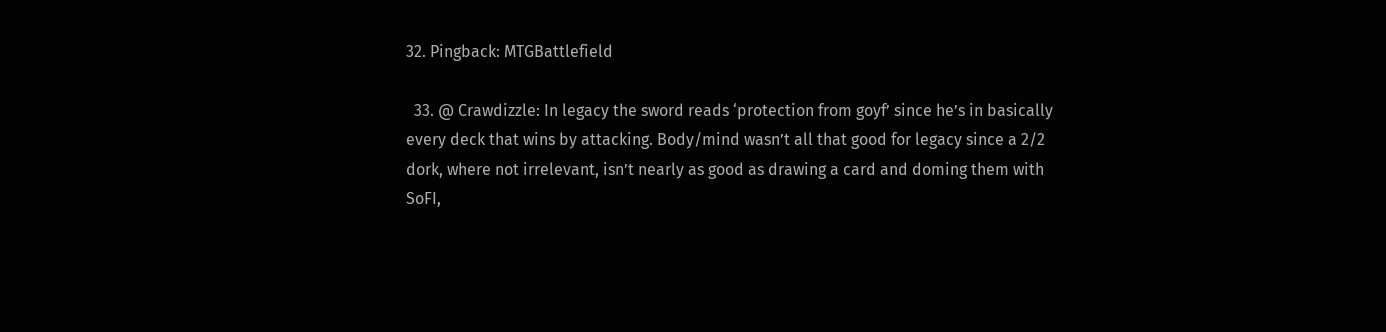32. Pingback: MTGBattlefield

  33. @ Crawdizzle: In legacy the sword reads ‘protection from goyf’ since he’s in basically every deck that wins by attacking. Body/mind wasn’t all that good for legacy since a 2/2 dork, where not irrelevant, isn’t nearly as good as drawing a card and doming them with SoFI,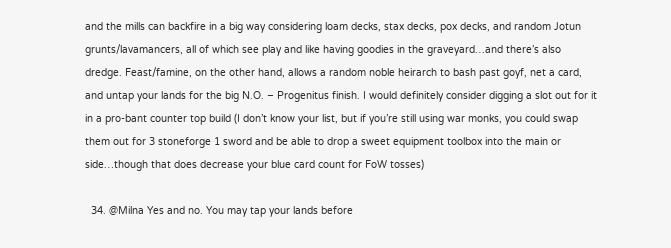and the mills can backfire in a big way considering loam decks, stax decks, pox decks, and random Jotun grunts/lavamancers, all of which see play and like having goodies in the graveyard…and there’s also dredge. Feast/famine, on the other hand, allows a random noble heirarch to bash past goyf, net a card, and untap your lands for the big N.O. – Progenitus finish. I would definitely consider digging a slot out for it in a pro-bant counter top build (I don’t know your list, but if you’re still using war monks, you could swap them out for 3 stoneforge 1 sword and be able to drop a sweet equipment toolbox into the main or side…though that does decrease your blue card count for FoW tosses)

  34. @Milna Yes and no. You may tap your lands before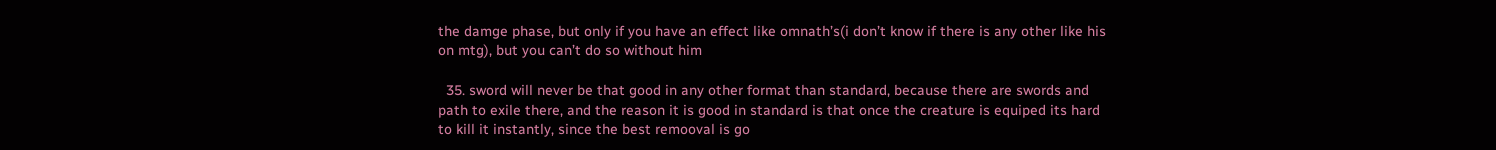the damge phase, but only if you have an effect like omnath’s(i don’t know if there is any other like his on mtg), but you can’t do so without him

  35. sword will never be that good in any other format than standard, because there are swords and path to exile there, and the reason it is good in standard is that once the creature is equiped its hard to kill it instantly, since the best remooval is go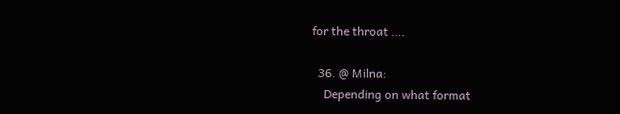for the throat ….

  36. @ Milna:
    Depending on what format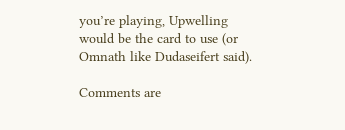you’re playing, Upwelling would be the card to use (or Omnath like Dudaseifert said).

Comments are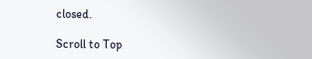closed.

Scroll to Top